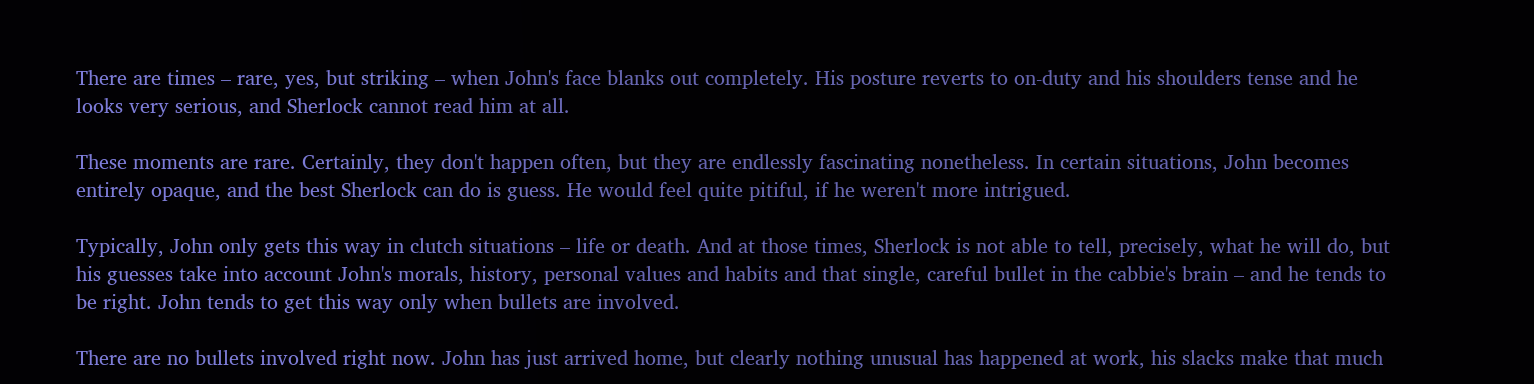There are times – rare, yes, but striking – when John's face blanks out completely. His posture reverts to on-duty and his shoulders tense and he looks very serious, and Sherlock cannot read him at all.

These moments are rare. Certainly, they don't happen often, but they are endlessly fascinating nonetheless. In certain situations, John becomes entirely opaque, and the best Sherlock can do is guess. He would feel quite pitiful, if he weren't more intrigued.

Typically, John only gets this way in clutch situations – life or death. And at those times, Sherlock is not able to tell, precisely, what he will do, but his guesses take into account John's morals, history, personal values and habits and that single, careful bullet in the cabbie's brain – and he tends to be right. John tends to get this way only when bullets are involved.

There are no bullets involved right now. John has just arrived home, but clearly nothing unusual has happened at work, his slacks make that much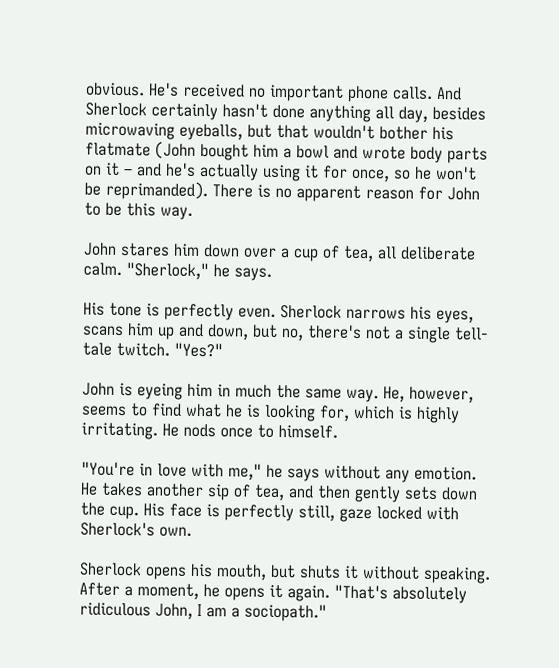obvious. He's received no important phone calls. And Sherlock certainly hasn't done anything all day, besides microwaving eyeballs, but that wouldn't bother his flatmate (John bought him a bowl and wrote body parts on it – and he's actually using it for once, so he won't be reprimanded). There is no apparent reason for John to be this way.

John stares him down over a cup of tea, all deliberate calm. "Sherlock," he says.

His tone is perfectly even. Sherlock narrows his eyes, scans him up and down, but no, there's not a single tell-tale twitch. "Yes?"

John is eyeing him in much the same way. He, however, seems to find what he is looking for, which is highly irritating. He nods once to himself.

"You're in love with me," he says without any emotion. He takes another sip of tea, and then gently sets down the cup. His face is perfectly still, gaze locked with Sherlock's own.

Sherlock opens his mouth, but shuts it without speaking. After a moment, he opens it again. "That's absolutely ridiculous John, I am a sociopath."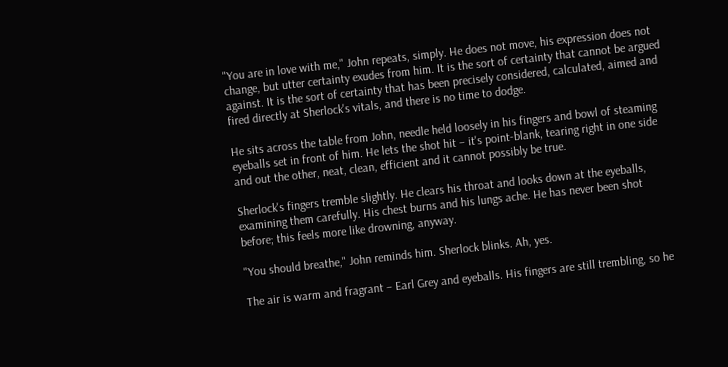"You are in love with me," John repeats, simply. He does not move, his expression does not change, but utter certainty exudes from him. It is the sort of certainty that cannot be argued against. It is the sort of certainty that has been precisely considered, calculated, aimed and fired directly at Sherlock's vitals, and there is no time to dodge.

He sits across the table from John, needle held loosely in his fingers and bowl of steaming eyeballs set in front of him. He lets the shot hit – it's point-blank, tearing right in one side and out the other, neat, clean, efficient and it cannot possibly be true.

Sherlock's fingers tremble slightly. He clears his throat and looks down at the eyeballs, examining them carefully. His chest burns and his lungs ache. He has never been shot before; this feels more like drowning, anyway.

"You should breathe," John reminds him. Sherlock blinks. Ah, yes.

The air is warm and fragrant – Earl Grey and eyeballs. His fingers are still trembling, so he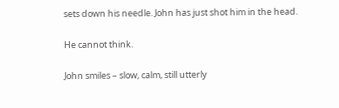sets down his needle. John has just shot him in the head.

He cannot think.

John smiles – slow, calm, still utterly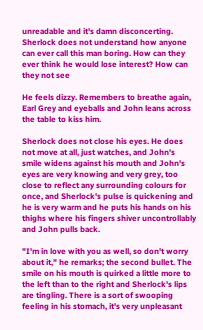unreadable and it's damn disconcerting. Sherlock does not understand how anyone can ever call this man boring. How can they ever think he would lose interest? How can they not see

He feels dizzy. Remembers to breathe again, Earl Grey and eyeballs and John leans across the table to kiss him.

Sherlock does not close his eyes. He does not move at all, just watches, and John's smile widens against his mouth and John's eyes are very knowing and very grey, too close to reflect any surrounding colours for once, and Sherlock's pulse is quickening and he is very warm and he puts his hands on his thighs where his fingers shiver uncontrollably and John pulls back.

"I'm in love with you as well, so don't worry about it," he remarks; the second bullet. The smile on his mouth is quirked a little more to the left than to the right and Sherlock's lips are tingling. There is a sort of swooping feeling in his stomach, it's very unpleasant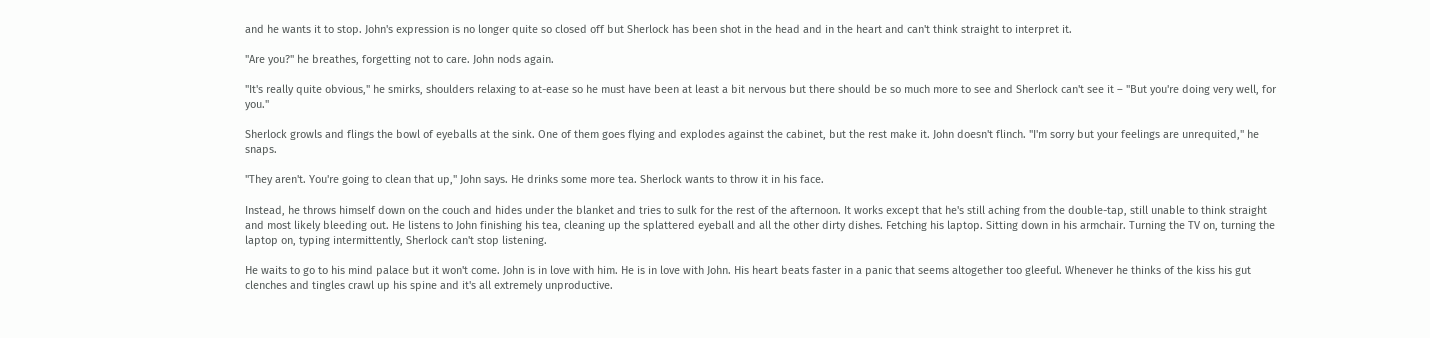and he wants it to stop. John's expression is no longer quite so closed off but Sherlock has been shot in the head and in the heart and can't think straight to interpret it.

"Are you?" he breathes, forgetting not to care. John nods again.

"It's really quite obvious," he smirks, shoulders relaxing to at-ease so he must have been at least a bit nervous but there should be so much more to see and Sherlock can't see it – "But you're doing very well, for you."

Sherlock growls and flings the bowl of eyeballs at the sink. One of them goes flying and explodes against the cabinet, but the rest make it. John doesn't flinch. "I'm sorry but your feelings are unrequited," he snaps.

"They aren't. You're going to clean that up," John says. He drinks some more tea. Sherlock wants to throw it in his face.

Instead, he throws himself down on the couch and hides under the blanket and tries to sulk for the rest of the afternoon. It works except that he's still aching from the double-tap, still unable to think straight and most likely bleeding out. He listens to John finishing his tea, cleaning up the splattered eyeball and all the other dirty dishes. Fetching his laptop. Sitting down in his armchair. Turning the TV on, turning the laptop on, typing intermittently, Sherlock can't stop listening.

He waits to go to his mind palace but it won't come. John is in love with him. He is in love with John. His heart beats faster in a panic that seems altogether too gleeful. Whenever he thinks of the kiss his gut clenches and tingles crawl up his spine and it's all extremely unproductive.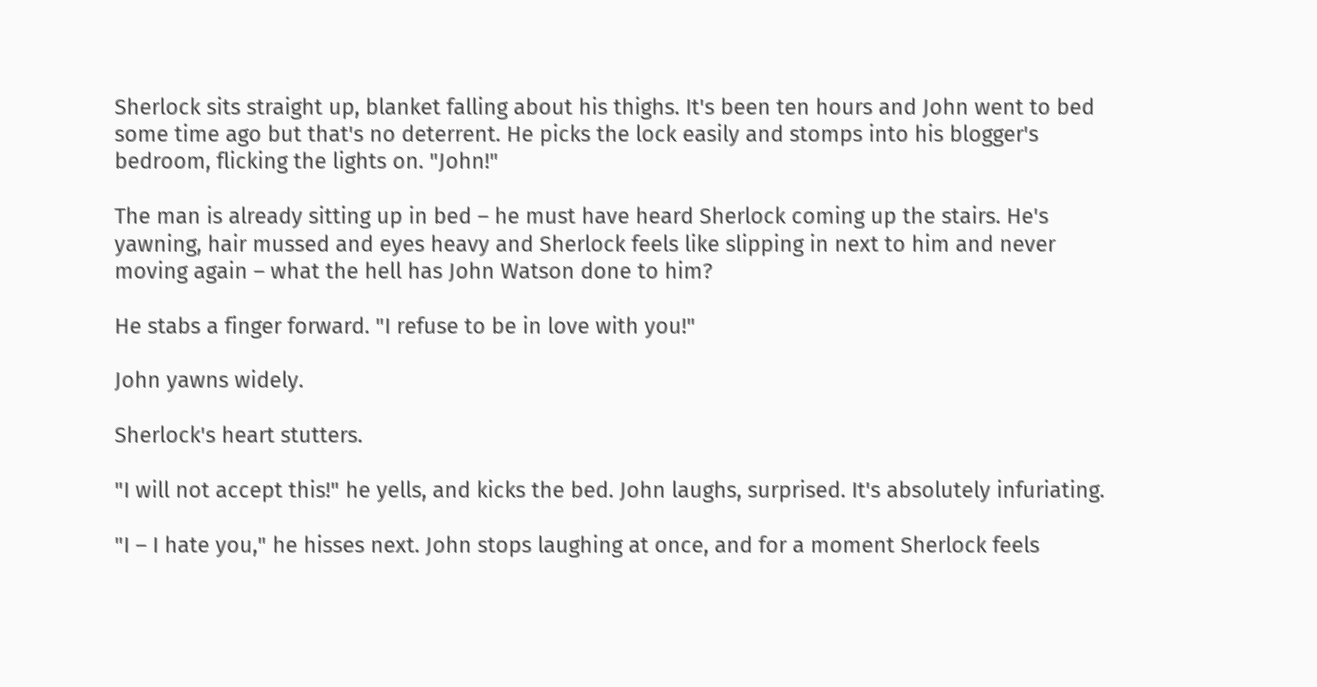Sherlock sits straight up, blanket falling about his thighs. It's been ten hours and John went to bed some time ago but that's no deterrent. He picks the lock easily and stomps into his blogger's bedroom, flicking the lights on. "John!"

The man is already sitting up in bed – he must have heard Sherlock coming up the stairs. He's yawning, hair mussed and eyes heavy and Sherlock feels like slipping in next to him and never moving again – what the hell has John Watson done to him?

He stabs a finger forward. "I refuse to be in love with you!"

John yawns widely.

Sherlock's heart stutters.

"I will not accept this!" he yells, and kicks the bed. John laughs, surprised. It's absolutely infuriating.

"I – I hate you," he hisses next. John stops laughing at once, and for a moment Sherlock feels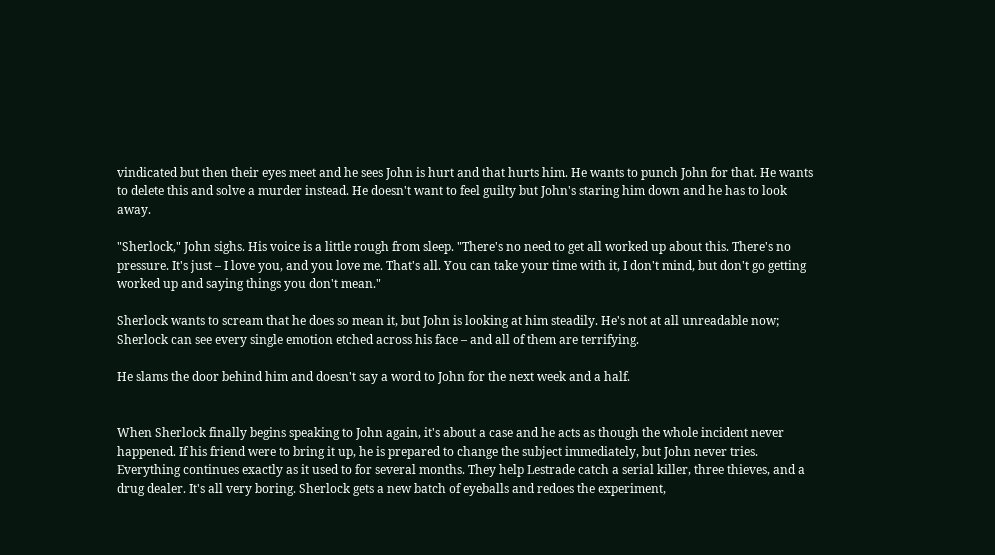vindicated but then their eyes meet and he sees John is hurt and that hurts him. He wants to punch John for that. He wants to delete this and solve a murder instead. He doesn't want to feel guilty but John's staring him down and he has to look away.

"Sherlock," John sighs. His voice is a little rough from sleep. "There's no need to get all worked up about this. There's no pressure. It's just – I love you, and you love me. That's all. You can take your time with it, I don't mind, but don't go getting worked up and saying things you don't mean."

Sherlock wants to scream that he does so mean it, but John is looking at him steadily. He's not at all unreadable now; Sherlock can see every single emotion etched across his face – and all of them are terrifying.

He slams the door behind him and doesn't say a word to John for the next week and a half.


When Sherlock finally begins speaking to John again, it's about a case and he acts as though the whole incident never happened. If his friend were to bring it up, he is prepared to change the subject immediately, but John never tries. Everything continues exactly as it used to for several months. They help Lestrade catch a serial killer, three thieves, and a drug dealer. It's all very boring. Sherlock gets a new batch of eyeballs and redoes the experiment,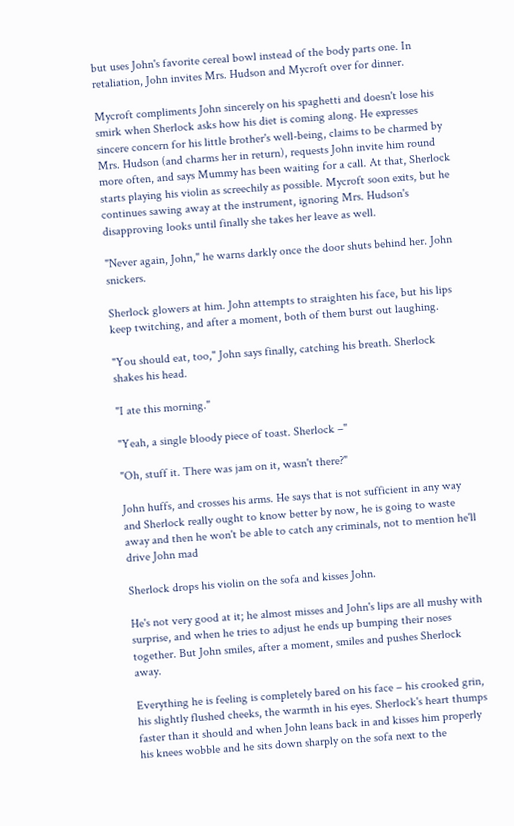but uses John's favorite cereal bowl instead of the body parts one. In retaliation, John invites Mrs. Hudson and Mycroft over for dinner.

Mycroft compliments John sincerely on his spaghetti and doesn't lose his smirk when Sherlock asks how his diet is coming along. He expresses sincere concern for his little brother's well-being, claims to be charmed by Mrs. Hudson (and charms her in return), requests John invite him round more often, and says Mummy has been waiting for a call. At that, Sherlock starts playing his violin as screechily as possible. Mycroft soon exits, but he continues sawing away at the instrument, ignoring Mrs. Hudson's disapproving looks until finally she takes her leave as well.

"Never again, John," he warns darkly once the door shuts behind her. John snickers.

Sherlock glowers at him. John attempts to straighten his face, but his lips keep twitching, and after a moment, both of them burst out laughing.

"You should eat, too," John says finally, catching his breath. Sherlock shakes his head.

"I ate this morning."

"Yeah, a single bloody piece of toast. Sherlock –"

"Oh, stuff it. There was jam on it, wasn't there?"

John huffs, and crosses his arms. He says that is not sufficient in any way and Sherlock really ought to know better by now, he is going to waste away and then he won't be able to catch any criminals, not to mention he'll drive John mad

Sherlock drops his violin on the sofa and kisses John.

He's not very good at it; he almost misses and John's lips are all mushy with surprise, and when he tries to adjust he ends up bumping their noses together. But John smiles, after a moment, smiles and pushes Sherlock away.

Everything he is feeling is completely bared on his face – his crooked grin, his slightly flushed cheeks, the warmth in his eyes. Sherlock's heart thumps faster than it should and when John leans back in and kisses him properly his knees wobble and he sits down sharply on the sofa next to the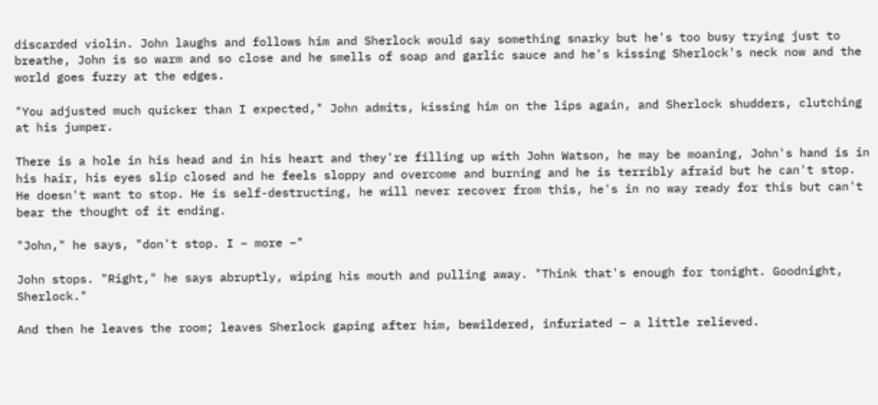discarded violin. John laughs and follows him and Sherlock would say something snarky but he's too busy trying just to breathe, John is so warm and so close and he smells of soap and garlic sauce and he's kissing Sherlock's neck now and the world goes fuzzy at the edges.

"You adjusted much quicker than I expected," John admits, kissing him on the lips again, and Sherlock shudders, clutching at his jumper.

There is a hole in his head and in his heart and they're filling up with John Watson, he may be moaning, John's hand is in his hair, his eyes slip closed and he feels sloppy and overcome and burning and he is terribly afraid but he can't stop. He doesn't want to stop. He is self-destructing, he will never recover from this, he's in no way ready for this but can't bear the thought of it ending.

"John," he says, "don't stop. I – more –"

John stops. "Right," he says abruptly, wiping his mouth and pulling away. "Think that's enough for tonight. Goodnight, Sherlock."

And then he leaves the room; leaves Sherlock gaping after him, bewildered, infuriated – a little relieved.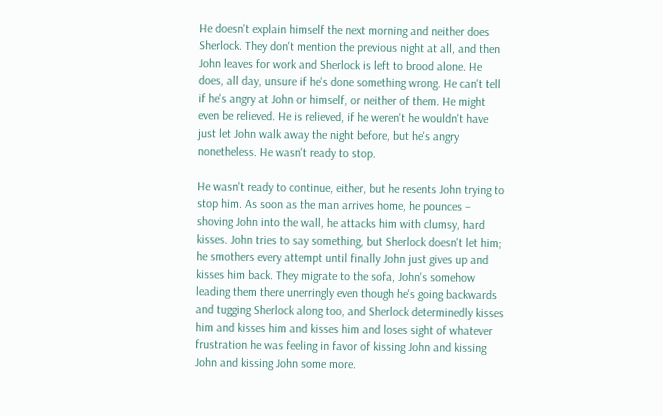He doesn't explain himself the next morning and neither does Sherlock. They don't mention the previous night at all, and then John leaves for work and Sherlock is left to brood alone. He does, all day, unsure if he's done something wrong. He can't tell if he's angry at John or himself, or neither of them. He might even be relieved. He is relieved, if he weren't he wouldn't have just let John walk away the night before, but he's angry nonetheless. He wasn't ready to stop.

He wasn't ready to continue, either, but he resents John trying to stop him. As soon as the man arrives home, he pounces – shoving John into the wall, he attacks him with clumsy, hard kisses. John tries to say something, but Sherlock doesn't let him; he smothers every attempt until finally John just gives up and kisses him back. They migrate to the sofa, John's somehow leading them there unerringly even though he's going backwards and tugging Sherlock along too, and Sherlock determinedly kisses him and kisses him and kisses him and loses sight of whatever frustration he was feeling in favor of kissing John and kissing John and kissing John some more.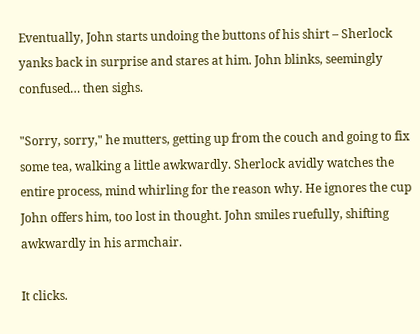Eventually, John starts undoing the buttons of his shirt – Sherlock yanks back in surprise and stares at him. John blinks, seemingly confused… then sighs.

"Sorry, sorry," he mutters, getting up from the couch and going to fix some tea, walking a little awkwardly. Sherlock avidly watches the entire process, mind whirling for the reason why. He ignores the cup John offers him, too lost in thought. John smiles ruefully, shifting awkwardly in his armchair.

It clicks.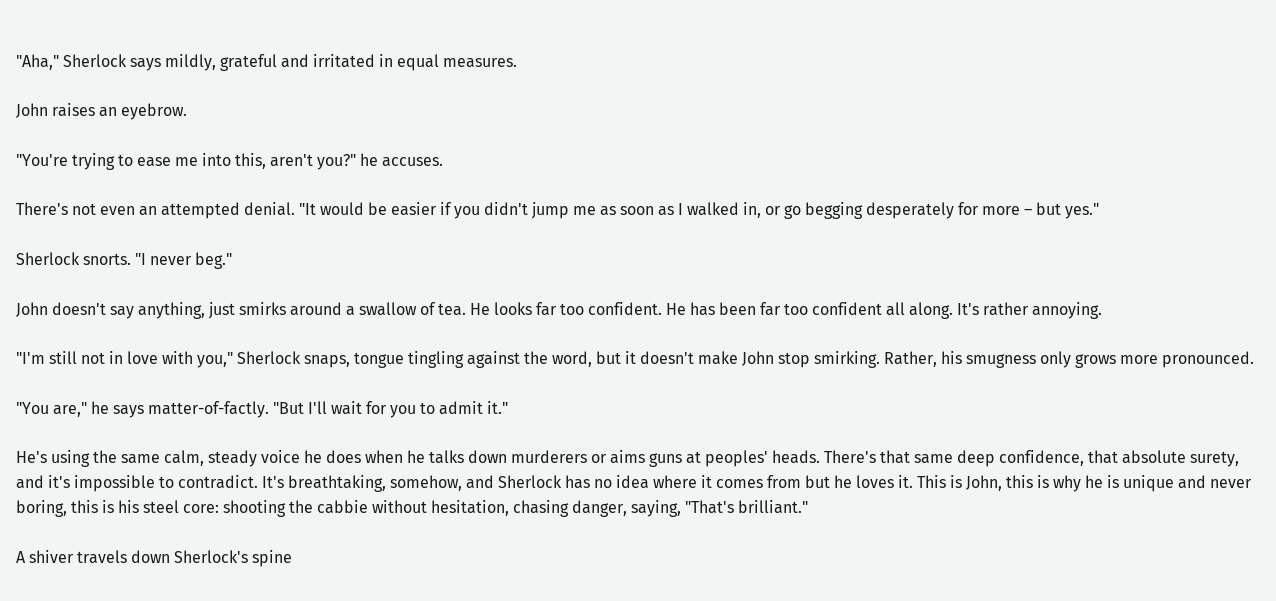"Aha," Sherlock says mildly, grateful and irritated in equal measures.

John raises an eyebrow.

"You're trying to ease me into this, aren't you?" he accuses.

There's not even an attempted denial. "It would be easier if you didn't jump me as soon as I walked in, or go begging desperately for more – but yes."

Sherlock snorts. "I never beg."

John doesn't say anything, just smirks around a swallow of tea. He looks far too confident. He has been far too confident all along. It's rather annoying.

"I'm still not in love with you," Sherlock snaps, tongue tingling against the word, but it doesn't make John stop smirking. Rather, his smugness only grows more pronounced.

"You are," he says matter-of-factly. "But I'll wait for you to admit it."

He's using the same calm, steady voice he does when he talks down murderers or aims guns at peoples' heads. There's that same deep confidence, that absolute surety, and it's impossible to contradict. It's breathtaking, somehow, and Sherlock has no idea where it comes from but he loves it. This is John, this is why he is unique and never boring, this is his steel core: shooting the cabbie without hesitation, chasing danger, saying, "That's brilliant."

A shiver travels down Sherlock's spine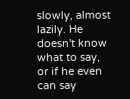slowly, almost lazily. He doesn't know what to say, or if he even can say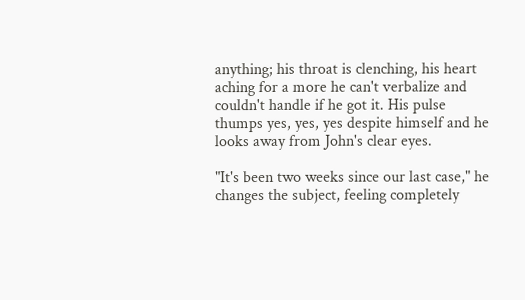anything; his throat is clenching, his heart aching for a more he can't verbalize and couldn't handle if he got it. His pulse thumps yes, yes, yes despite himself and he looks away from John's clear eyes.

"It's been two weeks since our last case," he changes the subject, feeling completely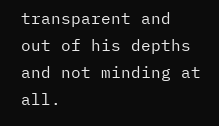transparent and out of his depths and not minding at all.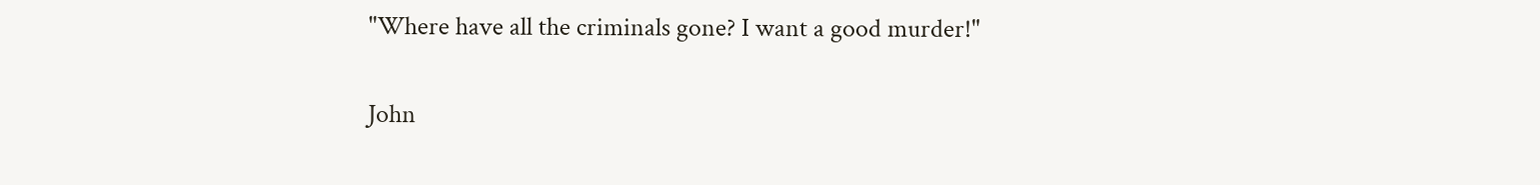"Where have all the criminals gone? I want a good murder!"

John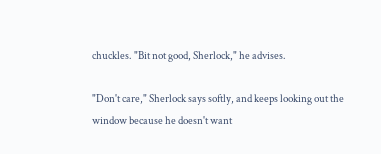chuckles. "Bit not good, Sherlock," he advises.

"Don't care," Sherlock says softly, and keeps looking out the window because he doesn't want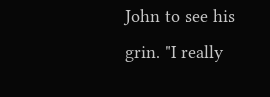John to see his grin. "I really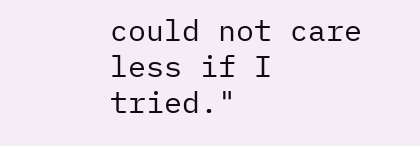could not care less if I tried."